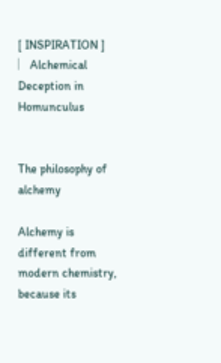[ INSPIRATION ] ︳Alchemical Deception in Homunculus


The philosophy of alchemy

Alchemy is different from modern chemistry, because its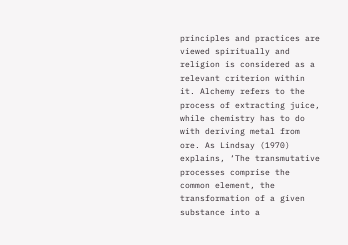principles and practices are viewed spiritually and religion is considered as a relevant criterion within it. Alchemy refers to the process of extracting juice, while chemistry has to do with deriving metal from ore. As Lindsay (1970) explains, ‘The transmutative processes comprise the common element, the transformation of a given substance into a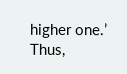higher one.’ Thus,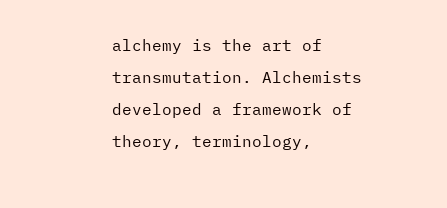alchemy is the art of transmutation. Alchemists developed a framework of theory, terminology,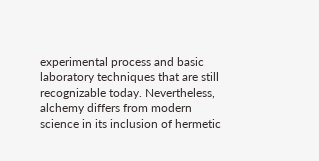experimental process and basic laboratory techniques that are still recognizable today. Nevertheless, alchemy differs from modern science in its inclusion of hermetic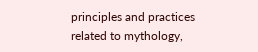principles and practices related to mythology,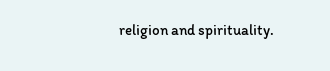religion and spirituality.